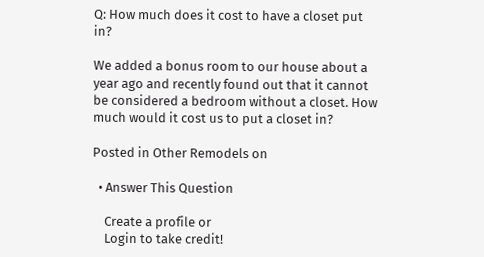Q: How much does it cost to have a closet put in?

We added a bonus room to our house about a year ago and recently found out that it cannot be considered a bedroom without a closet. How much would it cost us to put a closet in?

Posted in Other Remodels on

  • Answer This Question

    Create a profile or
    Login to take credit!